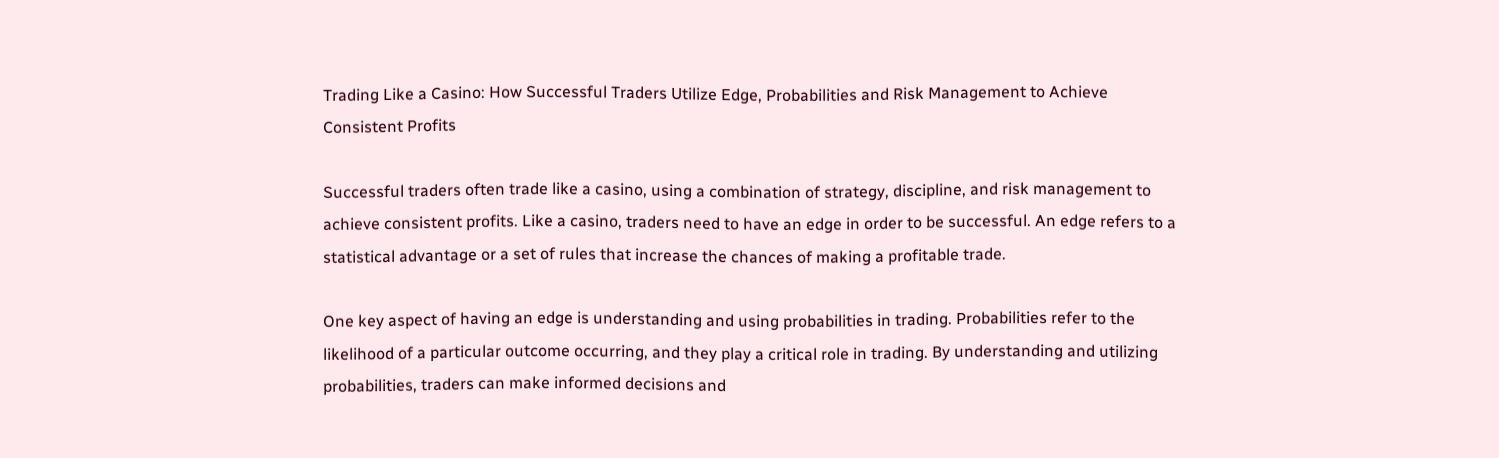Trading Like a Casino: How Successful Traders Utilize Edge, Probabilities and Risk Management to Achieve Consistent Profits

Successful traders often trade like a casino, using a combination of strategy, discipline, and risk management to achieve consistent profits. Like a casino, traders need to have an edge in order to be successful. An edge refers to a statistical advantage or a set of rules that increase the chances of making a profitable trade.

One key aspect of having an edge is understanding and using probabilities in trading. Probabilities refer to the likelihood of a particular outcome occurring, and they play a critical role in trading. By understanding and utilizing probabilities, traders can make informed decisions and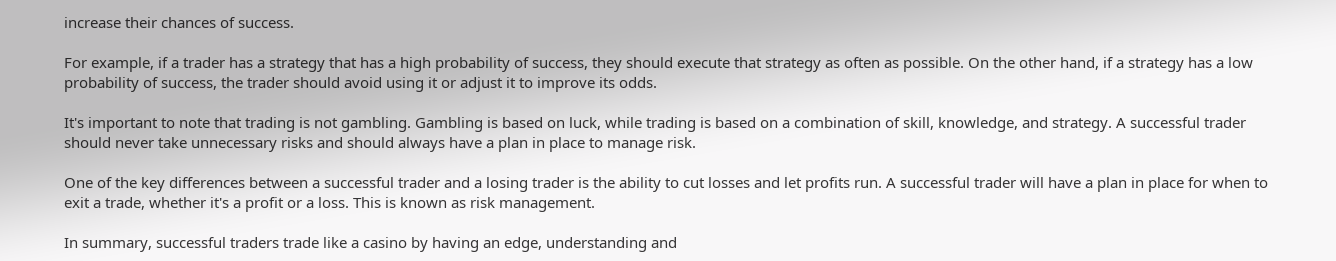increase their chances of success.

For example, if a trader has a strategy that has a high probability of success, they should execute that strategy as often as possible. On the other hand, if a strategy has a low probability of success, the trader should avoid using it or adjust it to improve its odds.

It's important to note that trading is not gambling. Gambling is based on luck, while trading is based on a combination of skill, knowledge, and strategy. A successful trader should never take unnecessary risks and should always have a plan in place to manage risk.

One of the key differences between a successful trader and a losing trader is the ability to cut losses and let profits run. A successful trader will have a plan in place for when to exit a trade, whether it's a profit or a loss. This is known as risk management.

In summary, successful traders trade like a casino by having an edge, understanding and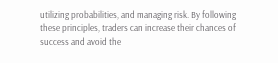utilizing probabilities, and managing risk. By following these principles, traders can increase their chances of success and avoid the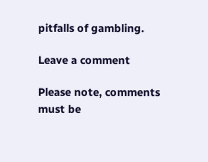pitfalls of gambling.

Leave a comment

Please note, comments must be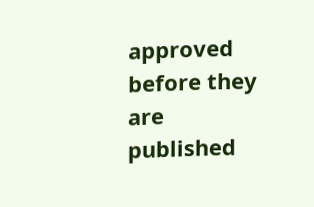approved before they are published